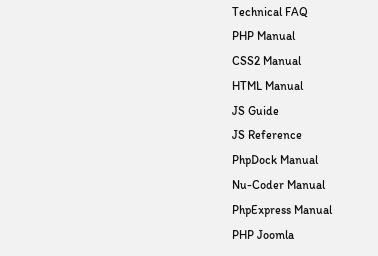Technical FAQ
PHP Manual
CSS2 Manual
HTML Manual
JS Guide
JS Reference
PhpDock Manual
Nu-Coder Manual
PhpExpress Manual
PHP Joomla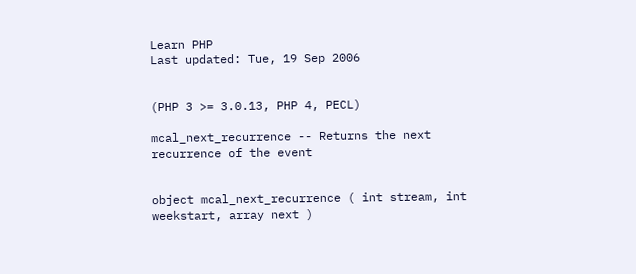Learn PHP
Last updated: Tue, 19 Sep 2006


(PHP 3 >= 3.0.13, PHP 4, PECL)

mcal_next_recurrence -- Returns the next recurrence of the event


object mcal_next_recurrence ( int stream, int weekstart, array next )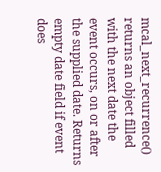mcal_next_recurrence() returns an object filled with the next date the event occurs, on or after the supplied date. Returns empty date field if event does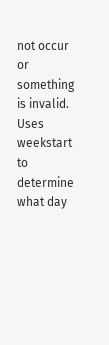not occur or something is invalid. Uses weekstart to determine what day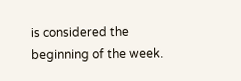is considered the beginning of the week.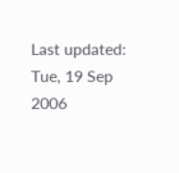Last updated: Tue, 19 Sep 2006